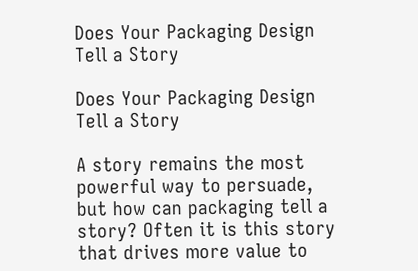Does Your Packaging Design Tell a Story

Does Your Packaging Design Tell a Story

A story remains the most powerful way to persuade, but how can packaging tell a story? Often it is this story that drives more value to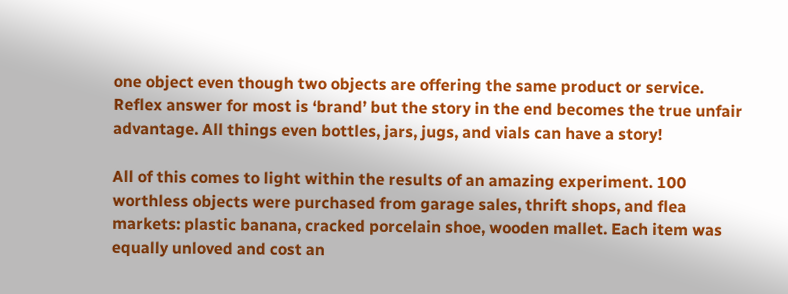one object even though two objects are offering the same product or service. Reflex answer for most is ‘brand’ but the story in the end becomes the true unfair advantage. All things even bottles, jars, jugs, and vials can have a story!

All of this comes to light within the results of an amazing experiment. 100 worthless objects were purchased from garage sales, thrift shops, and flea markets: plastic banana, cracked porcelain shoe, wooden mallet. Each item was equally unloved and cost an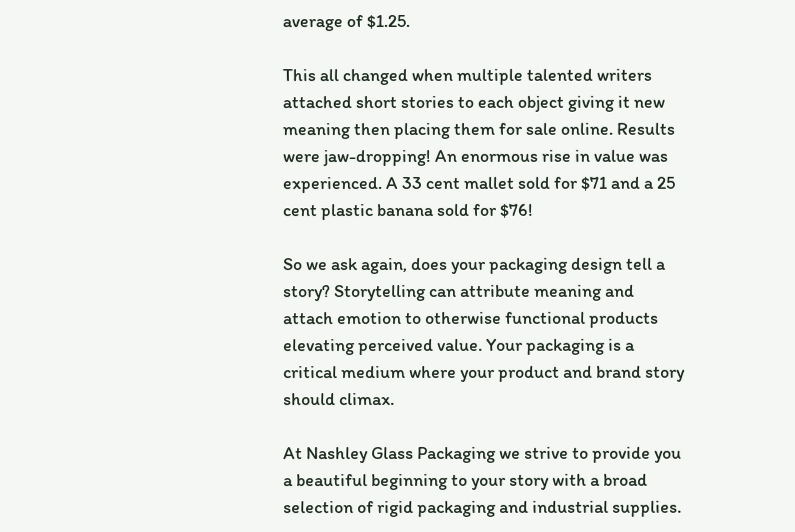average of $1.25.

This all changed when multiple talented writers attached short stories to each object giving it new meaning then placing them for sale online. Results were jaw-dropping! An enormous rise in value was experienced. A 33 cent mallet sold for $71 and a 25 cent plastic banana sold for $76!

So we ask again, does your packaging design tell a story? Storytelling can attribute meaning and attach emotion to otherwise functional products elevating perceived value. Your packaging is a critical medium where your product and brand story should climax.

At Nashley Glass Packaging we strive to provide you a beautiful beginning to your story with a broad selection of rigid packaging and industrial supplies.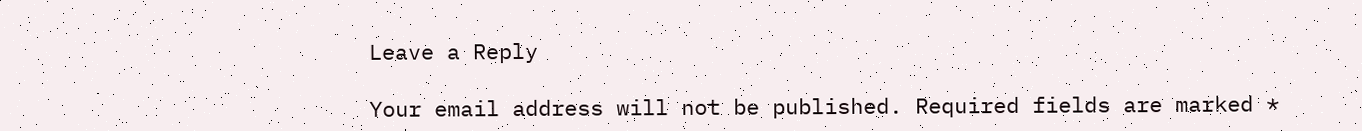Leave a Reply

Your email address will not be published. Required fields are marked *